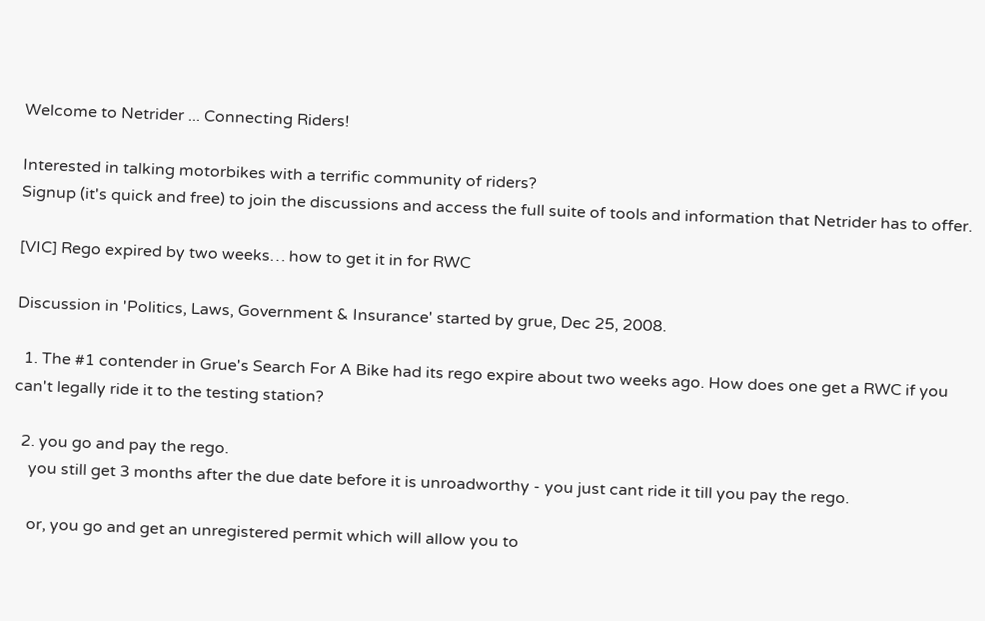Welcome to Netrider ... Connecting Riders!

Interested in talking motorbikes with a terrific community of riders?
Signup (it's quick and free) to join the discussions and access the full suite of tools and information that Netrider has to offer.

[VIC] Rego expired by two weeks… how to get it in for RWC

Discussion in 'Politics, Laws, Government & Insurance' started by grue, Dec 25, 2008.

  1. The #1 contender in Grue's Search For A Bike had its rego expire about two weeks ago. How does one get a RWC if you can't legally ride it to the testing station?

  2. you go and pay the rego.
    you still get 3 months after the due date before it is unroadworthy - you just cant ride it till you pay the rego.

    or, you go and get an unregistered permit which will allow you to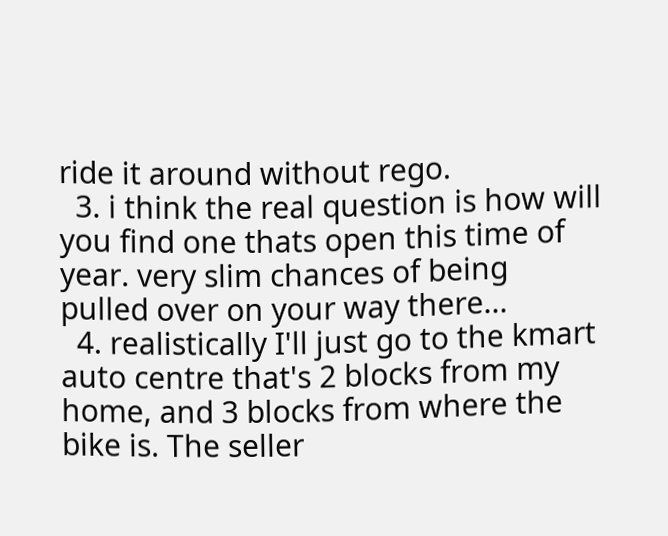ride it around without rego.
  3. i think the real question is how will you find one thats open this time of year. very slim chances of being pulled over on your way there...
  4. realistically I'll just go to the kmart auto centre that's 2 blocks from my home, and 3 blocks from where the bike is. The seller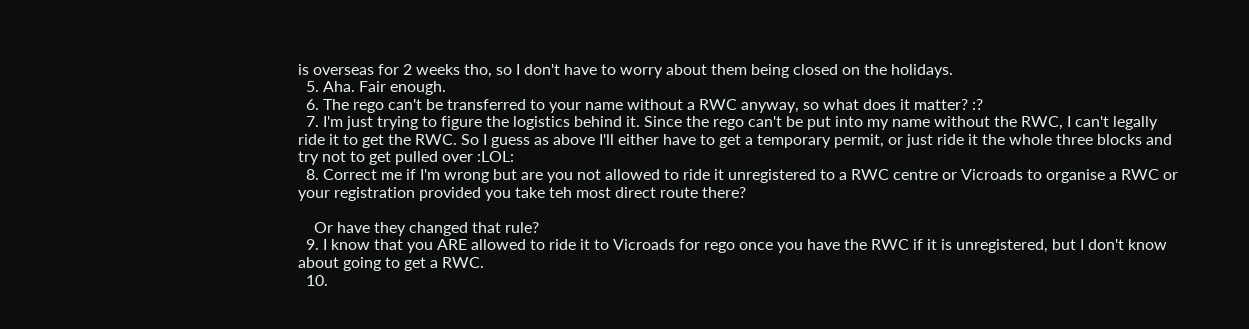is overseas for 2 weeks tho, so I don't have to worry about them being closed on the holidays.
  5. Aha. Fair enough.
  6. The rego can't be transferred to your name without a RWC anyway, so what does it matter? :?
  7. I'm just trying to figure the logistics behind it. Since the rego can't be put into my name without the RWC, I can't legally ride it to get the RWC. So I guess as above I'll either have to get a temporary permit, or just ride it the whole three blocks and try not to get pulled over :LOL:
  8. Correct me if I'm wrong but are you not allowed to ride it unregistered to a RWC centre or Vicroads to organise a RWC or your registration provided you take teh most direct route there?

    Or have they changed that rule?
  9. I know that you ARE allowed to ride it to Vicroads for rego once you have the RWC if it is unregistered, but I don't know about going to get a RWC.
  10.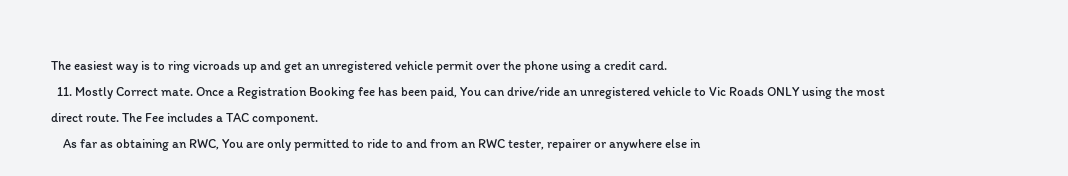The easiest way is to ring vicroads up and get an unregistered vehicle permit over the phone using a credit card.
  11. Mostly Correct mate. Once a Registration Booking fee has been paid, You can drive/ride an unregistered vehicle to Vic Roads ONLY using the most direct route. The Fee includes a TAC component.
    As far as obtaining an RWC, You are only permitted to ride to and from an RWC tester, repairer or anywhere else in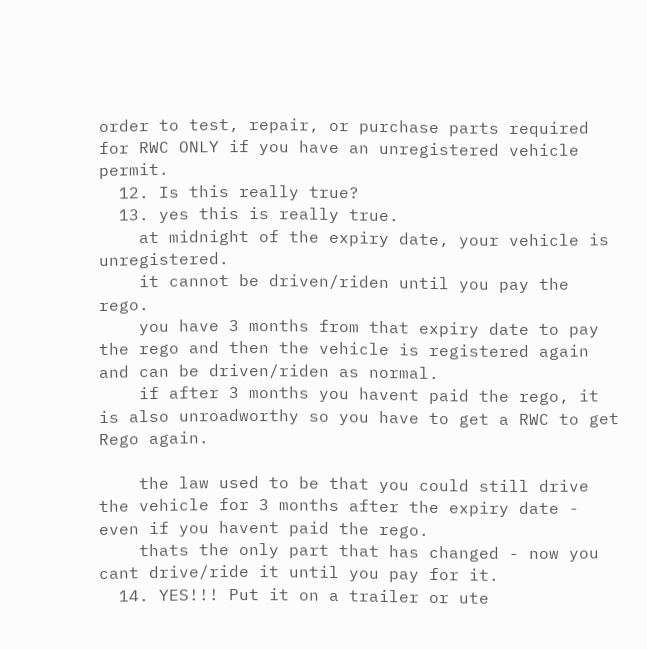order to test, repair, or purchase parts required for RWC ONLY if you have an unregistered vehicle permit.
  12. Is this really true?
  13. yes this is really true.
    at midnight of the expiry date, your vehicle is unregistered.
    it cannot be driven/riden until you pay the rego.
    you have 3 months from that expiry date to pay the rego and then the vehicle is registered again and can be driven/riden as normal.
    if after 3 months you havent paid the rego, it is also unroadworthy so you have to get a RWC to get Rego again.

    the law used to be that you could still drive the vehicle for 3 months after the expiry date - even if you havent paid the rego.
    thats the only part that has changed - now you cant drive/ride it until you pay for it.
  14. YES!!! Put it on a trailer or ute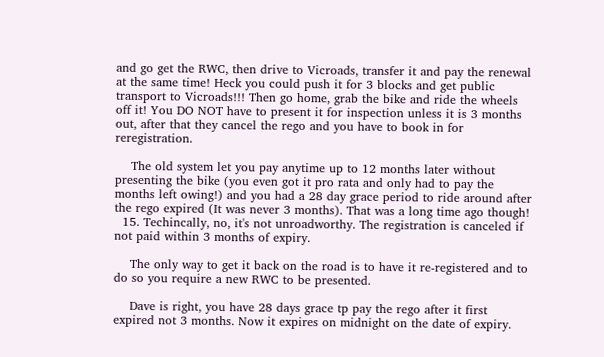and go get the RWC, then drive to Vicroads, transfer it and pay the renewal at the same time! Heck you could push it for 3 blocks and get public transport to Vicroads!!! Then go home, grab the bike and ride the wheels off it! You DO NOT have to present it for inspection unless it is 3 months out, after that they cancel the rego and you have to book in for reregistration.

    The old system let you pay anytime up to 12 months later without presenting the bike (you even got it pro rata and only had to pay the months left owing!) and you had a 28 day grace period to ride around after the rego expired (It was never 3 months). That was a long time ago though!
  15. Techincally, no, it's not unroadworthy. The registration is canceled if not paid within 3 months of expiry.

    The only way to get it back on the road is to have it re-registered and to do so you require a new RWC to be presented.

    Dave is right, you have 28 days grace tp pay the rego after it first expired not 3 months. Now it expires on midnight on the date of expiry.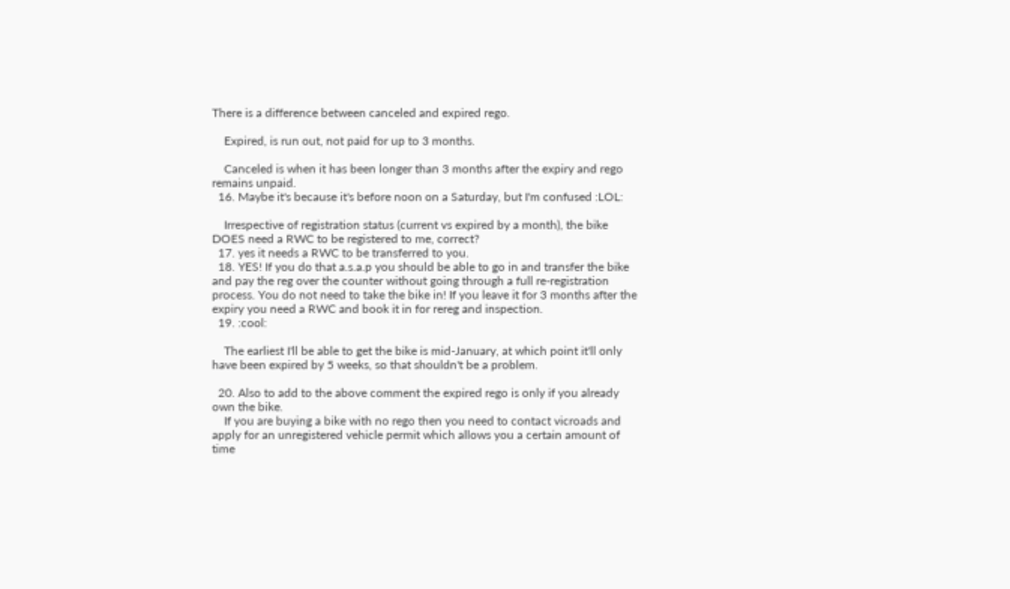There is a difference between canceled and expired rego.

    Expired, is run out, not paid for up to 3 months.

    Canceled is when it has been longer than 3 months after the expiry and rego remains unpaid.
  16. Maybe it's because it's before noon on a Saturday, but I'm confused :LOL:

    Irrespective of registration status (current vs expired by a month), the bike DOES need a RWC to be registered to me, correct?
  17. yes it needs a RWC to be transferred to you.
  18. YES! If you do that a.s.a.p you should be able to go in and transfer the bike and pay the reg over the counter without going through a full re-registration process. You do not need to take the bike in! If you leave it for 3 months after the expiry you need a RWC and book it in for rereg and inspection.
  19. :cool:

    The earliest I'll be able to get the bike is mid-January, at which point it'll only have been expired by 5 weeks, so that shouldn't be a problem.

  20. Also to add to the above comment the expired rego is only if you already own the bike.
    If you are buying a bike with no rego then you need to contact vicroads and apply for an unregistered vehicle permit which allows you a certain amount of time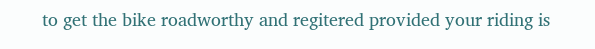to get the bike roadworthy and regitered provided your riding is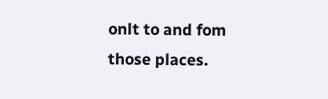onlt to and fom those places.